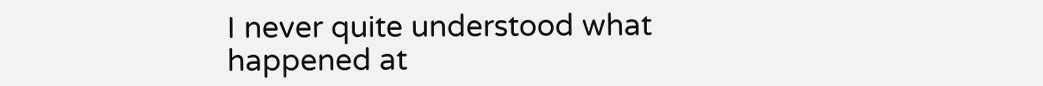I never quite understood what happened at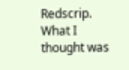Redscrip.  What I thought was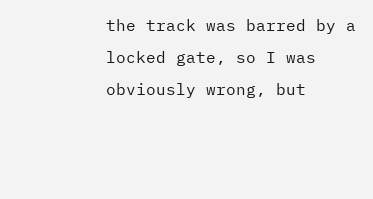the track was barred by a locked gate, so I was obviously wrong, but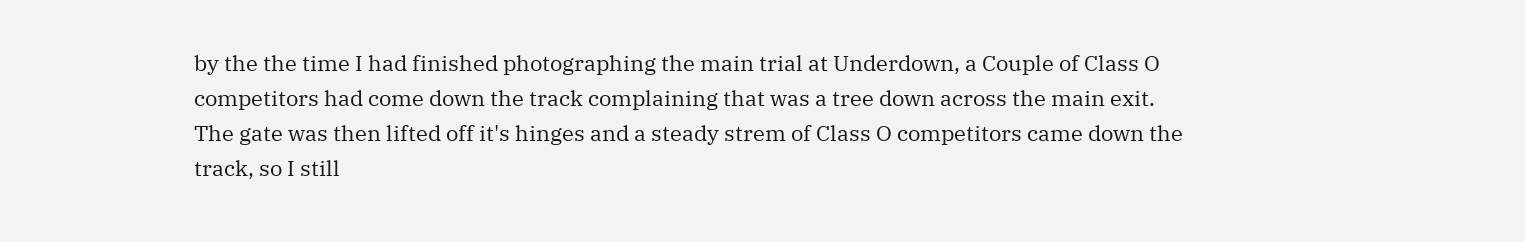by the the time I had finished photographing the main trial at Underdown, a Couple of Class O competitors had come down the track complaining that was a tree down across the main exit.  The gate was then lifted off it's hinges and a steady strem of Class O competitors came down the track, so I still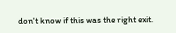don't know if this was the right exit.